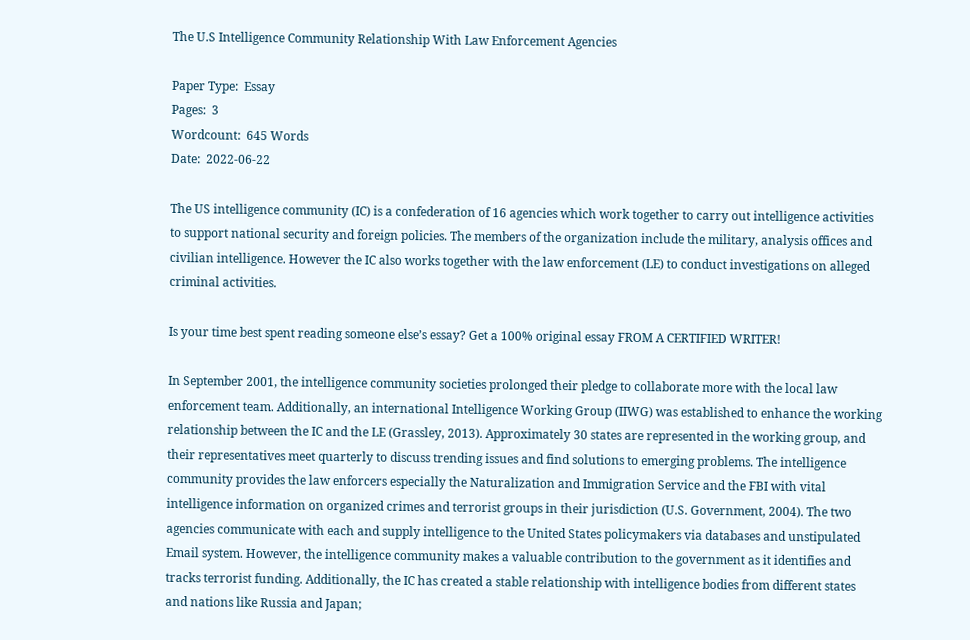The U.S Intelligence Community Relationship With Law Enforcement Agencies

Paper Type:  Essay
Pages:  3
Wordcount:  645 Words
Date:  2022-06-22

The US intelligence community (IC) is a confederation of 16 agencies which work together to carry out intelligence activities to support national security and foreign policies. The members of the organization include the military, analysis offices and civilian intelligence. However the IC also works together with the law enforcement (LE) to conduct investigations on alleged criminal activities.

Is your time best spent reading someone else’s essay? Get a 100% original essay FROM A CERTIFIED WRITER!

In September 2001, the intelligence community societies prolonged their pledge to collaborate more with the local law enforcement team. Additionally, an international Intelligence Working Group (IIWG) was established to enhance the working relationship between the IC and the LE (Grassley, 2013). Approximately 30 states are represented in the working group, and their representatives meet quarterly to discuss trending issues and find solutions to emerging problems. The intelligence community provides the law enforcers especially the Naturalization and Immigration Service and the FBI with vital intelligence information on organized crimes and terrorist groups in their jurisdiction (U.S. Government, 2004). The two agencies communicate with each and supply intelligence to the United States policymakers via databases and unstipulated Email system. However, the intelligence community makes a valuable contribution to the government as it identifies and tracks terrorist funding. Additionally, the IC has created a stable relationship with intelligence bodies from different states and nations like Russia and Japan;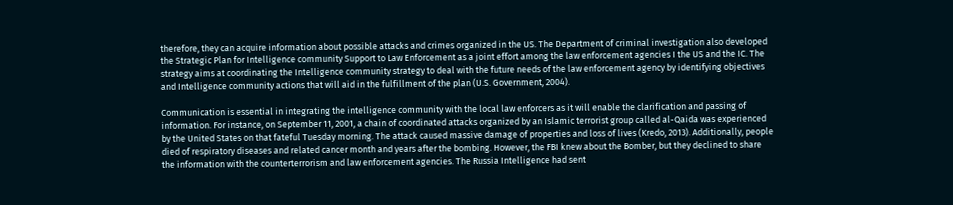therefore, they can acquire information about possible attacks and crimes organized in the US. The Department of criminal investigation also developed the Strategic Plan for Intelligence community Support to Law Enforcement as a joint effort among the law enforcement agencies I the US and the IC. The strategy aims at coordinating the Intelligence community strategy to deal with the future needs of the law enforcement agency by identifying objectives and Intelligence community actions that will aid in the fulfillment of the plan (U.S. Government, 2004).

Communication is essential in integrating the intelligence community with the local law enforcers as it will enable the clarification and passing of information. For instance, on September 11, 2001, a chain of coordinated attacks organized by an Islamic terrorist group called al-Qaida was experienced by the United States on that fateful Tuesday morning. The attack caused massive damage of properties and loss of lives (Kredo, 2013). Additionally, people died of respiratory diseases and related cancer month and years after the bombing. However, the FBI knew about the Bomber, but they declined to share the information with the counterterrorism and law enforcement agencies. The Russia Intelligence had sent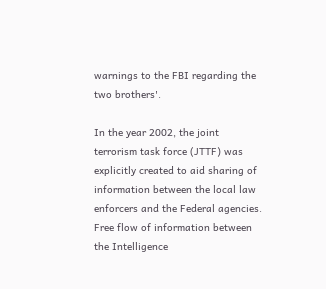warnings to the FBI regarding the two brothers'.

In the year 2002, the joint terrorism task force (JTTF) was explicitly created to aid sharing of information between the local law enforcers and the Federal agencies. Free flow of information between the Intelligence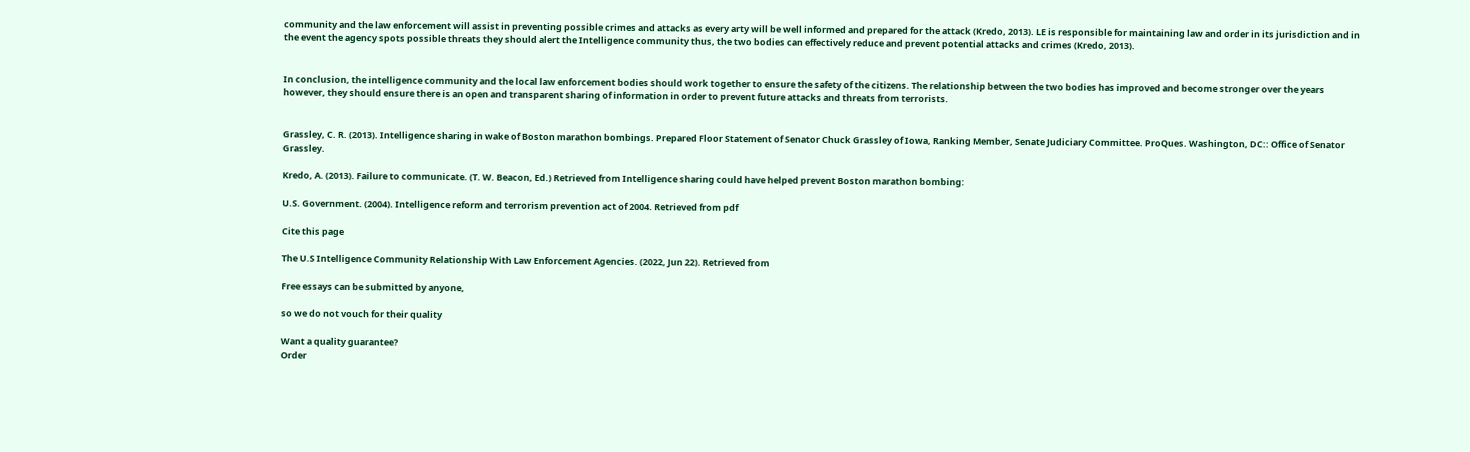community and the law enforcement will assist in preventing possible crimes and attacks as every arty will be well informed and prepared for the attack (Kredo, 2013). LE is responsible for maintaining law and order in its jurisdiction and in the event the agency spots possible threats they should alert the Intelligence community thus, the two bodies can effectively reduce and prevent potential attacks and crimes (Kredo, 2013).


In conclusion, the intelligence community and the local law enforcement bodies should work together to ensure the safety of the citizens. The relationship between the two bodies has improved and become stronger over the years however, they should ensure there is an open and transparent sharing of information in order to prevent future attacks and threats from terrorists.


Grassley, C. R. (2013). Intelligence sharing in wake of Boston marathon bombings. Prepared Floor Statement of Senator Chuck Grassley of Iowa, Ranking Member, Senate Judiciary Committee. ProQues. Washington, DC:: Office of Senator Grassley.

Kredo, A. (2013). Failure to communicate. (T. W. Beacon, Ed.) Retrieved from Intelligence sharing could have helped prevent Boston marathon bombing:

U.S. Government. (2004). Intelligence reform and terrorism prevention act of 2004. Retrieved from pdf

Cite this page

The U.S Intelligence Community Relationship With Law Enforcement Agencies. (2022, Jun 22). Retrieved from

Free essays can be submitted by anyone,

so we do not vouch for their quality

Want a quality guarantee?
Order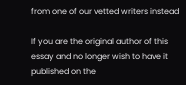from one of our vetted writers instead

If you are the original author of this essay and no longer wish to have it published on the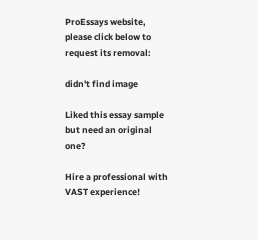ProEssays website, please click below to request its removal:

didn't find image

Liked this essay sample but need an original one?

Hire a professional with VAST experience!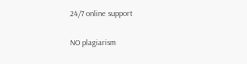24/7 online support

NO plagiarism